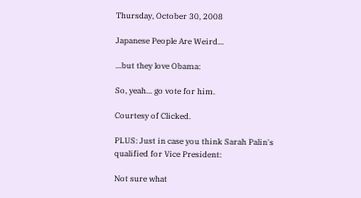Thursday, October 30, 2008

Japanese People Are Weird...

...but they love Obama:

So, yeah... go vote for him.

Courtesy of Clicked.

PLUS: Just in case you think Sarah Palin's qualified for Vice President:

Not sure what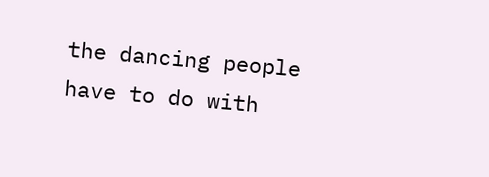the dancing people have to do with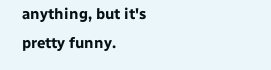anything, but it's pretty funny.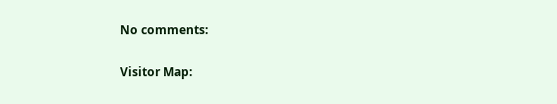No comments:

Visitor Map: